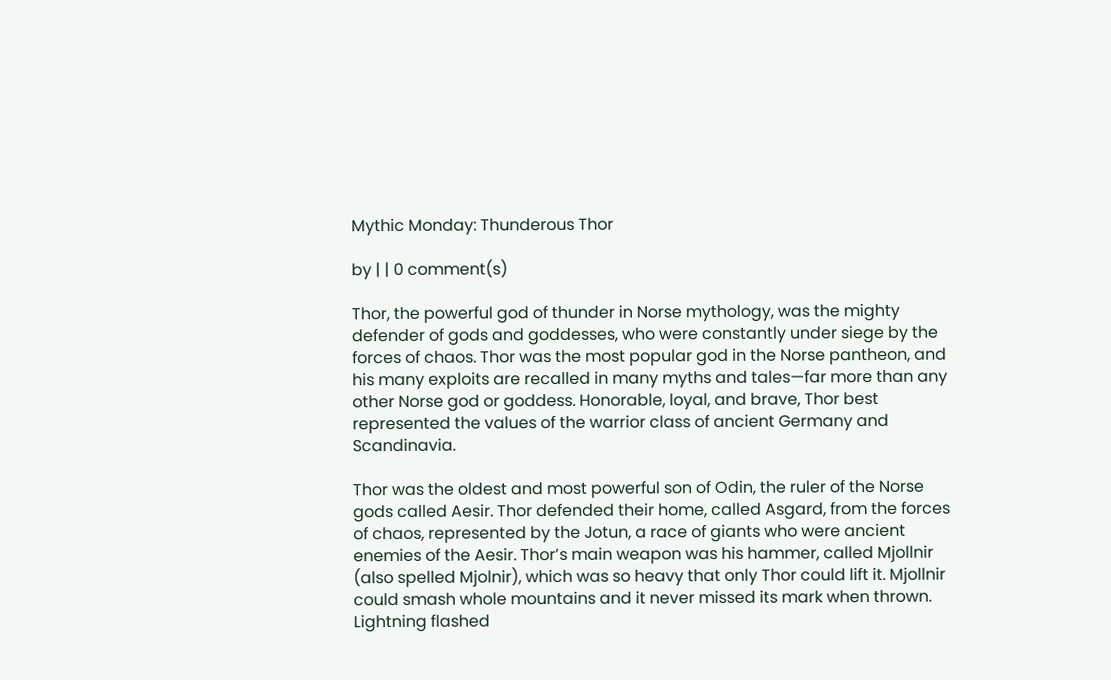Mythic Monday: Thunderous Thor

by | | 0 comment(s)

Thor, the powerful god of thunder in Norse mythology, was the mighty defender of gods and goddesses, who were constantly under siege by the forces of chaos. Thor was the most popular god in the Norse pantheon, and his many exploits are recalled in many myths and tales—far more than any other Norse god or goddess. Honorable, loyal, and brave, Thor best represented the values of the warrior class of ancient Germany and Scandinavia.

Thor was the oldest and most powerful son of Odin, the ruler of the Norse gods called Aesir. Thor defended their home, called Asgard, from the forces of chaos, represented by the Jotun, a race of giants who were ancient enemies of the Aesir. Thor’s main weapon was his hammer, called Mjollnir (also spelled Mjolnir), which was so heavy that only Thor could lift it. Mjollnir could smash whole mountains and it never missed its mark when thrown. Lightning flashed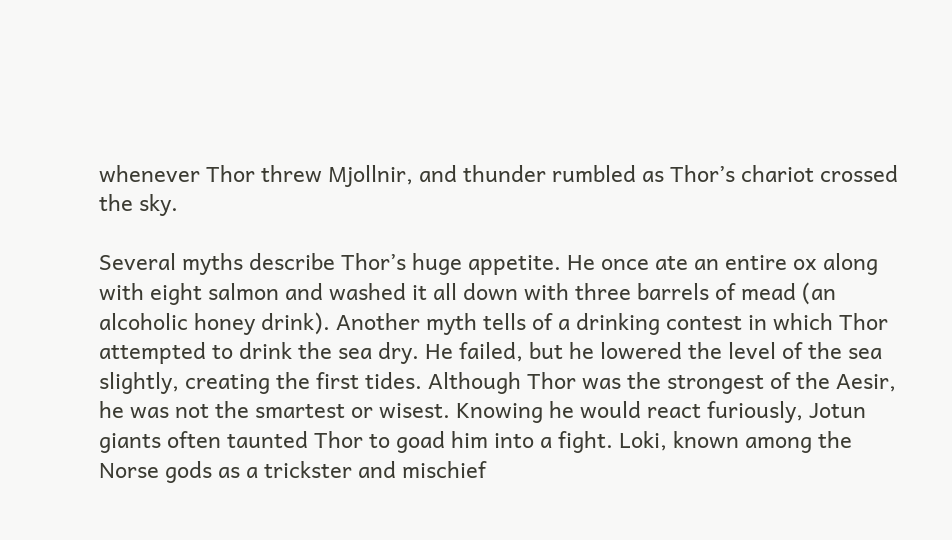whenever Thor threw Mjollnir, and thunder rumbled as Thor’s chariot crossed the sky.

Several myths describe Thor’s huge appetite. He once ate an entire ox along with eight salmon and washed it all down with three barrels of mead (an alcoholic honey drink). Another myth tells of a drinking contest in which Thor attempted to drink the sea dry. He failed, but he lowered the level of the sea slightly, creating the first tides. Although Thor was the strongest of the Aesir, he was not the smartest or wisest. Knowing he would react furiously, Jotun giants often taunted Thor to goad him into a fight. Loki, known among the Norse gods as a trickster and mischief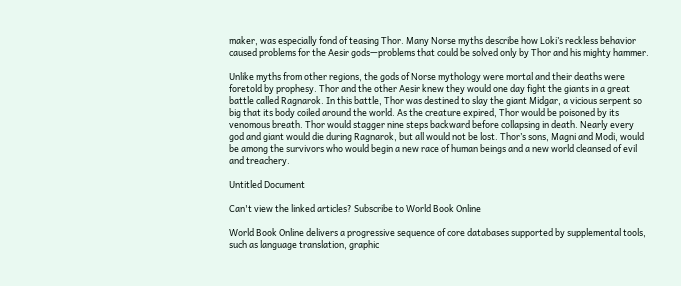maker, was especially fond of teasing Thor. Many Norse myths describe how Loki’s reckless behavior caused problems for the Aesir gods—problems that could be solved only by Thor and his mighty hammer.

Unlike myths from other regions, the gods of Norse mythology were mortal and their deaths were foretold by prophesy. Thor and the other Aesir knew they would one day fight the giants in a great battle called Ragnarok. In this battle, Thor was destined to slay the giant Midgar, a vicious serpent so big that its body coiled around the world. As the creature expired, Thor would be poisoned by its venomous breath. Thor would stagger nine steps backward before collapsing in death. Nearly every god and giant would die during Ragnarok, but all would not be lost. Thor’s sons, Magni and Modi, would be among the survivors who would begin a new race of human beings and a new world cleansed of evil and treachery.

Untitled Document

Can't view the linked articles? Subscribe to World Book Online

World Book Online delivers a progressive sequence of core databases supported by supplemental tools, such as language translation, graphic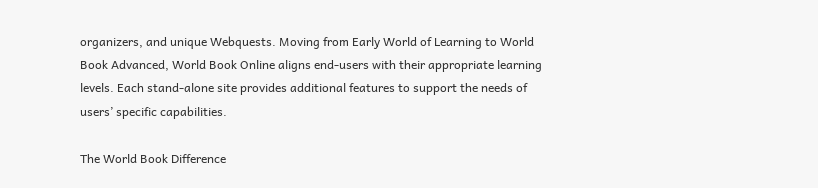organizers, and unique Webquests. Moving from Early World of Learning to World Book Advanced, World Book Online aligns end-users with their appropriate learning levels. Each stand-alone site provides additional features to support the needs of users’ specific capabilities.

The World Book Difference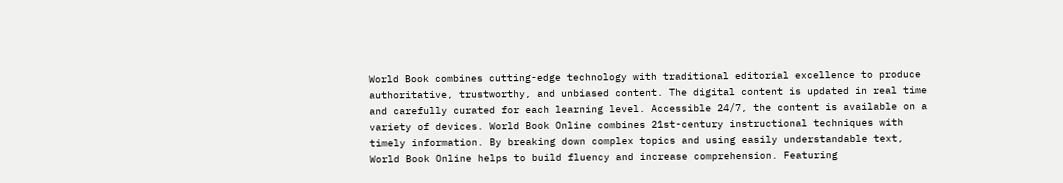World Book combines cutting-edge technology with traditional editorial excellence to produce authoritative, trustworthy, and unbiased content. The digital content is updated in real time and carefully curated for each learning level. Accessible 24/7, the content is available on a variety of devices. World Book Online combines 21st-century instructional techniques with timely information. By breaking down complex topics and using easily understandable text, World Book Online helps to build fluency and increase comprehension. Featuring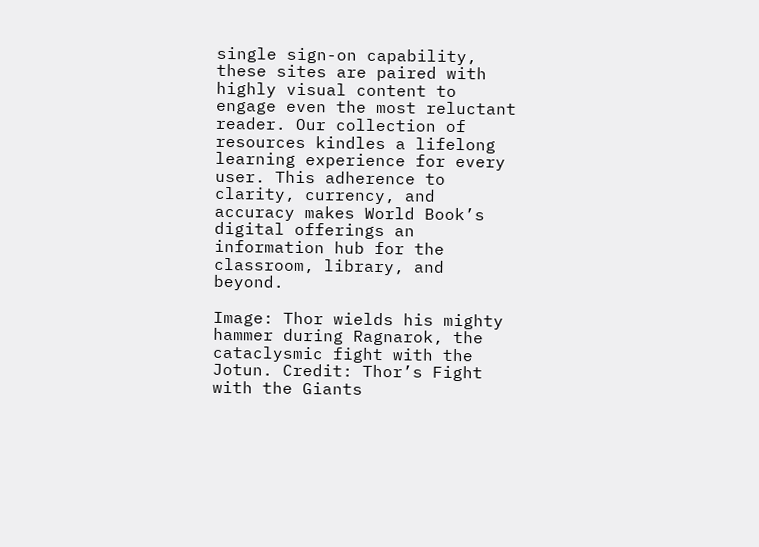single sign-on capability, these sites are paired with highly visual content to engage even the most reluctant reader. Our collection of resources kindles a lifelong learning experience for every user. This adherence to clarity, currency, and accuracy makes World Book’s digital offerings an information hub for the classroom, library, and beyond.

Image: Thor wields his mighty hammer during Ragnarok, the cataclysmic fight with the Jotun. Credit: Thor’s Fight with the Giants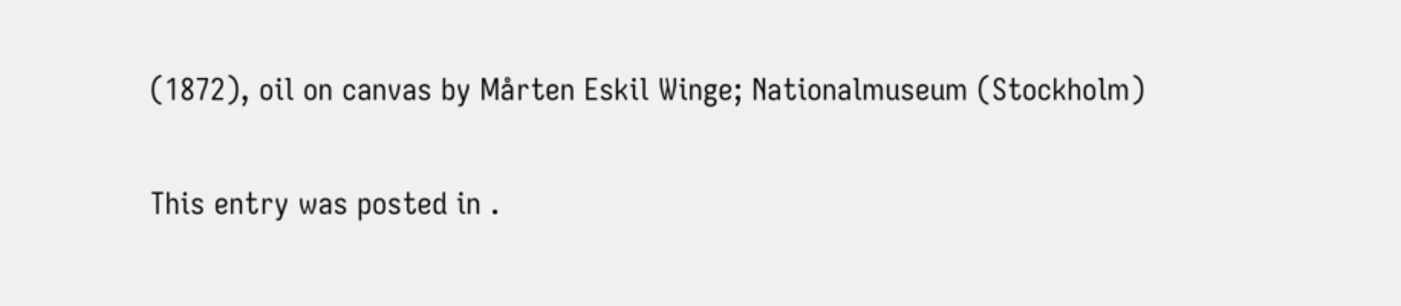(1872), oil on canvas by Mårten Eskil Winge; Nationalmuseum (Stockholm)

This entry was posted in .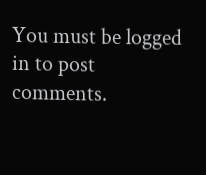You must be logged in to post comments.